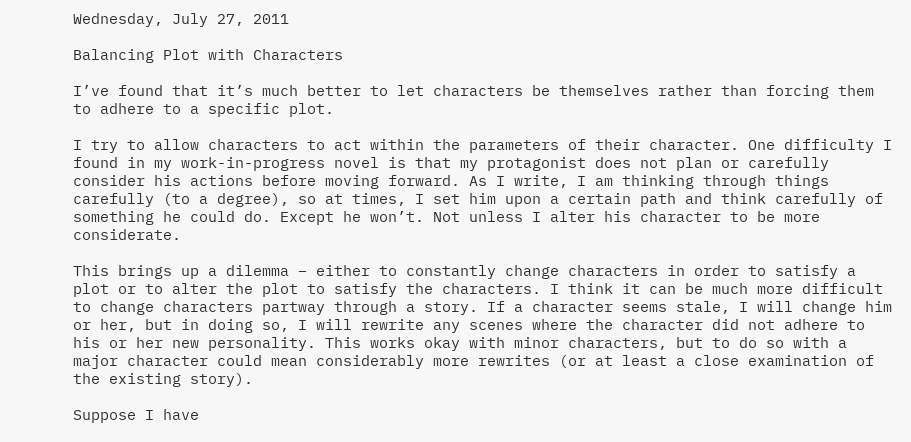Wednesday, July 27, 2011

Balancing Plot with Characters

I’ve found that it’s much better to let characters be themselves rather than forcing them to adhere to a specific plot.

I try to allow characters to act within the parameters of their character. One difficulty I found in my work-in-progress novel is that my protagonist does not plan or carefully consider his actions before moving forward. As I write, I am thinking through things carefully (to a degree), so at times, I set him upon a certain path and think carefully of something he could do. Except he won’t. Not unless I alter his character to be more considerate.

This brings up a dilemma – either to constantly change characters in order to satisfy a plot or to alter the plot to satisfy the characters. I think it can be much more difficult to change characters partway through a story. If a character seems stale, I will change him or her, but in doing so, I will rewrite any scenes where the character did not adhere to his or her new personality. This works okay with minor characters, but to do so with a major character could mean considerably more rewrites (or at least a close examination of the existing story).

Suppose I have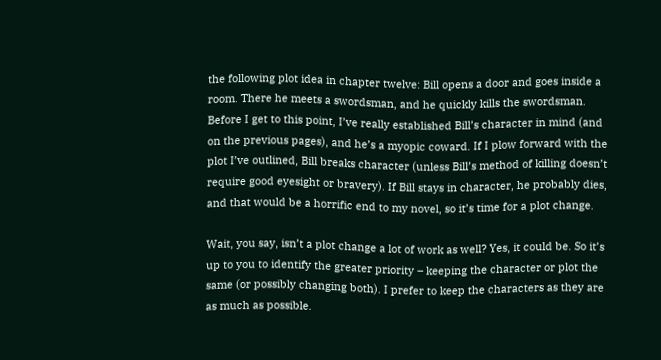the following plot idea in chapter twelve: Bill opens a door and goes inside a room. There he meets a swordsman, and he quickly kills the swordsman. Before I get to this point, I’ve really established Bill’s character in mind (and on the previous pages), and he’s a myopic coward. If I plow forward with the plot I’ve outlined, Bill breaks character (unless Bill’s method of killing doesn’t require good eyesight or bravery). If Bill stays in character, he probably dies, and that would be a horrific end to my novel, so it’s time for a plot change.

Wait, you say, isn’t a plot change a lot of work as well? Yes, it could be. So it’s up to you to identify the greater priority – keeping the character or plot the same (or possibly changing both). I prefer to keep the characters as they are as much as possible.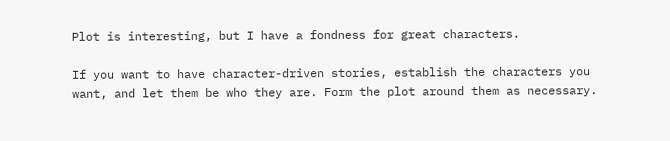Plot is interesting, but I have a fondness for great characters.

If you want to have character-driven stories, establish the characters you want, and let them be who they are. Form the plot around them as necessary.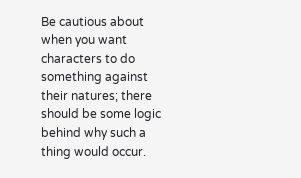Be cautious about when you want characters to do something against their natures; there should be some logic behind why such a thing would occur.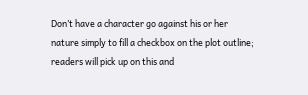Don’t have a character go against his or her nature simply to fill a checkbox on the plot outline; readers will pick up on this and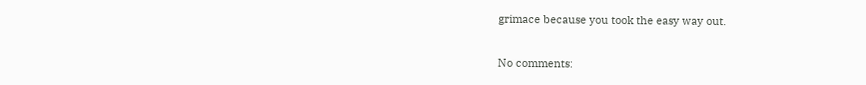grimace because you took the easy way out.

No comments: